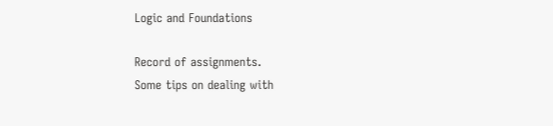Logic and Foundations

Record of assignments.
Some tips on dealing with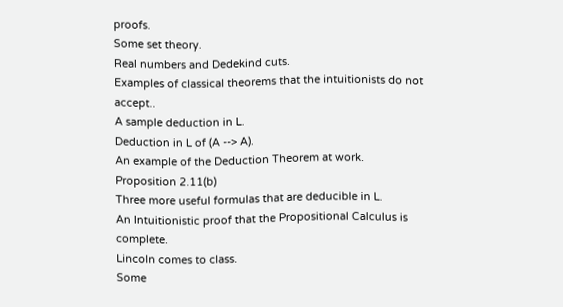proofs.
Some set theory.
Real numbers and Dedekind cuts.
Examples of classical theorems that the intuitionists do not accept..
A sample deduction in L.
Deduction in L of (A --> A).
An example of the Deduction Theorem at work.
Proposition 2.11(b)
Three more useful formulas that are deducible in L.
An Intuitionistic proof that the Propositional Calculus is complete.
Lincoln comes to class.
Some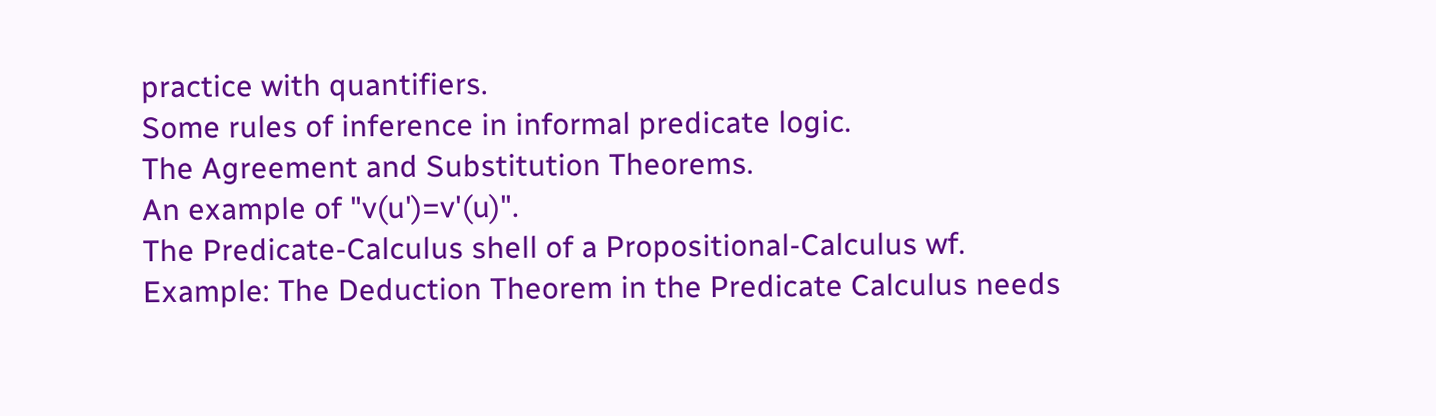practice with quantifiers.
Some rules of inference in informal predicate logic.
The Agreement and Substitution Theorems.
An example of "v(u')=v'(u)".
The Predicate-Calculus shell of a Propositional-Calculus wf.
Example: The Deduction Theorem in the Predicate Calculus needs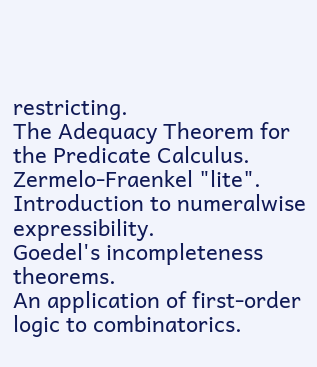restricting.
The Adequacy Theorem for the Predicate Calculus.
Zermelo-Fraenkel "lite".
Introduction to numeralwise expressibility.
Goedel's incompleteness theorems.
An application of first-order logic to combinatorics.